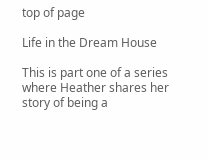top of page

Life in the Dream House

This is part one of a series where Heather shares her story of being a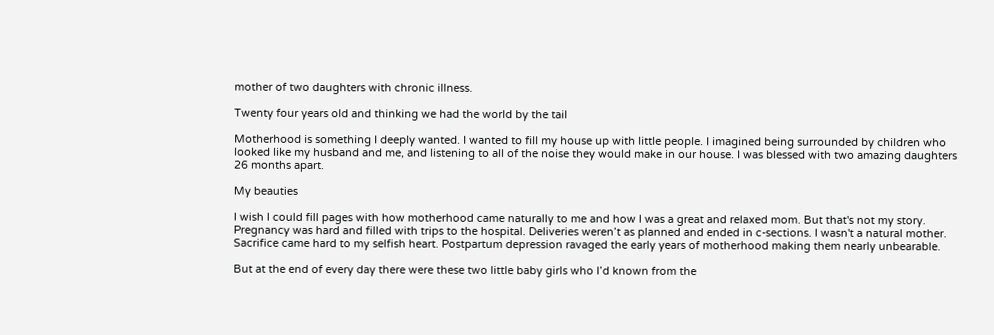mother of two daughters with chronic illness.

Twenty four years old and thinking we had the world by the tail

Motherhood is something I deeply wanted. I wanted to fill my house up with little people. I imagined being surrounded by children who looked like my husband and me, and listening to all of the noise they would make in our house. I was blessed with two amazing daughters 26 months apart.

My beauties

I wish I could fill pages with how motherhood came naturally to me and how I was a great and relaxed mom. But that's not my story. Pregnancy was hard and filled with trips to the hospital. Deliveries weren’t as planned and ended in c-sections. I wasn't a natural mother. Sacrifice came hard to my selfish heart. Postpartum depression ravaged the early years of motherhood making them nearly unbearable.

But at the end of every day there were these two little baby girls who I’d known from the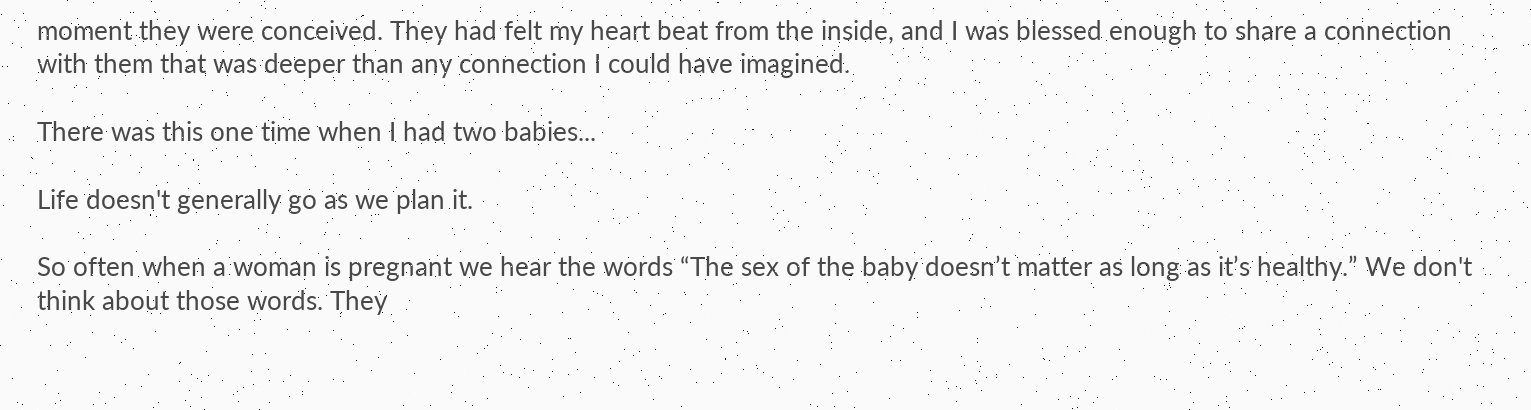moment they were conceived. They had felt my heart beat from the inside, and I was blessed enough to share a connection with them that was deeper than any connection I could have imagined.

There was this one time when I had two babies...

Life doesn't generally go as we plan it.

So often when a woman is pregnant we hear the words “The sex of the baby doesn’t matter as long as it’s healthy.” We don't think about those words. They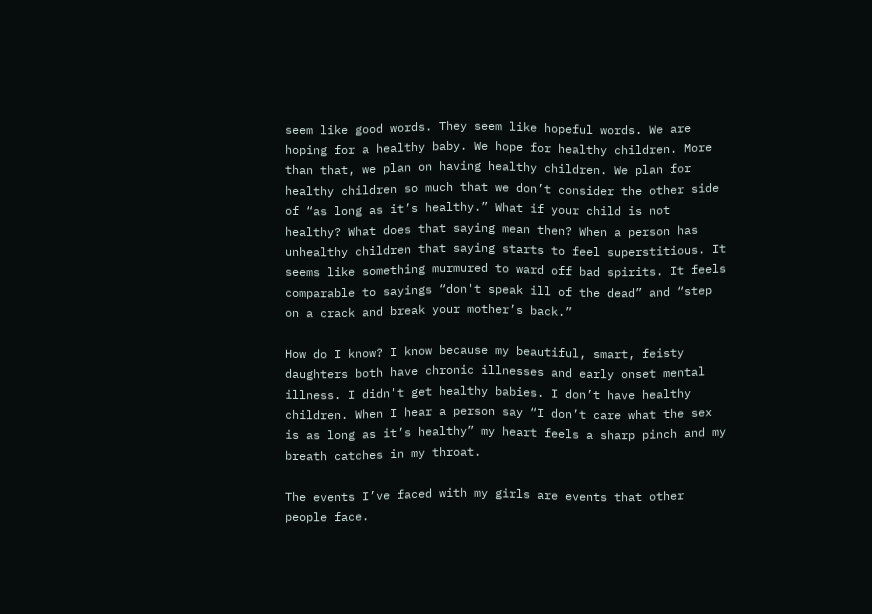seem like good words. They seem like hopeful words. We are hoping for a healthy baby. We hope for healthy children. More than that, we plan on having healthy children. We plan for healthy children so much that we don’t consider the other side of “as long as it’s healthy.” What if your child is not healthy? What does that saying mean then? When a person has unhealthy children that saying starts to feel superstitious. It seems like something murmured to ward off bad spirits. It feels comparable to sayings “don't speak ill of the dead” and “step on a crack and break your mother’s back.”

How do I know? I know because my beautiful, smart, feisty daughters both have chronic illnesses and early onset mental illness. I didn't get healthy babies. I don’t have healthy children. When I hear a person say “I don’t care what the sex is as long as it’s healthy” my heart feels a sharp pinch and my breath catches in my throat.

The events I’ve faced with my girls are events that other people face.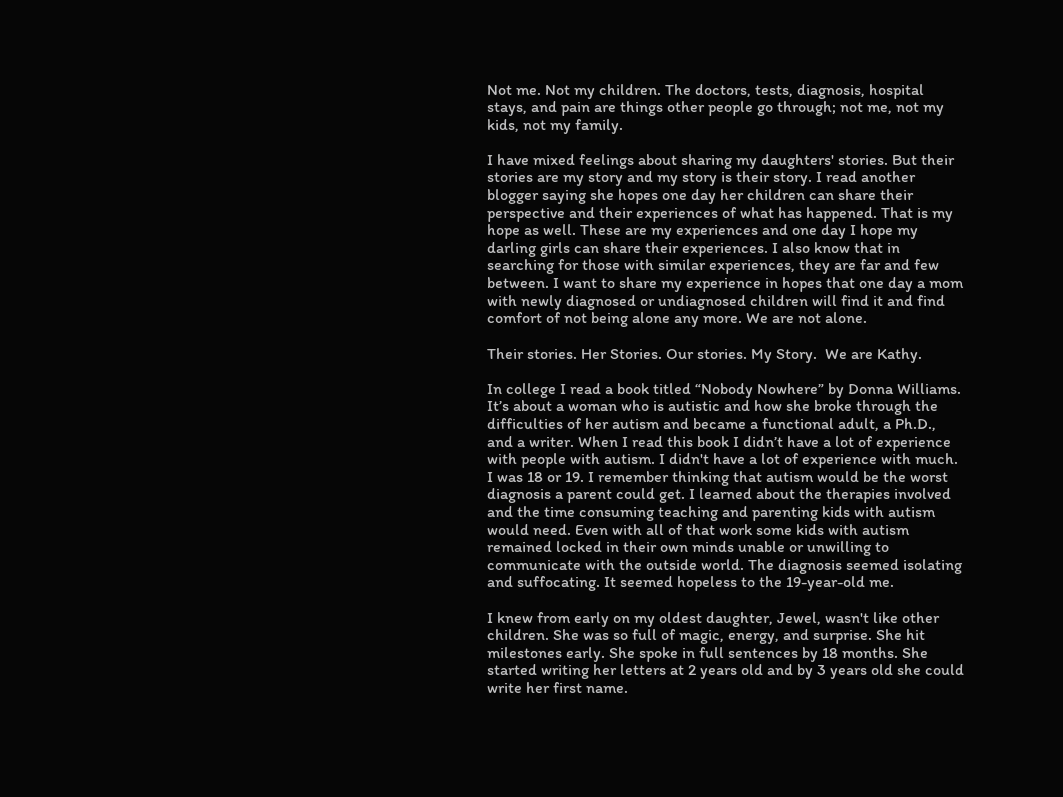Not me. Not my children. The doctors, tests, diagnosis, hospital stays, and pain are things other people go through; not me, not my kids, not my family.

I have mixed feelings about sharing my daughters' stories. But their stories are my story and my story is their story. I read another blogger saying she hopes one day her children can share their perspective and their experiences of what has happened. That is my hope as well. These are my experiences and one day I hope my darling girls can share their experiences. I also know that in searching for those with similar experiences, they are far and few between. I want to share my experience in hopes that one day a mom with newly diagnosed or undiagnosed children will find it and find comfort of not being alone any more. We are not alone.

Their stories. Her Stories. Our stories. My Story.  We are Kathy.

In college I read a book titled “Nobody Nowhere” by Donna Williams. It’s about a woman who is autistic and how she broke through the difficulties of her autism and became a functional adult, a Ph.D., and a writer. When I read this book I didn’t have a lot of experience with people with autism. I didn't have a lot of experience with much. I was 18 or 19. I remember thinking that autism would be the worst diagnosis a parent could get. I learned about the therapies involved and the time consuming teaching and parenting kids with autism would need. Even with all of that work some kids with autism remained locked in their own minds unable or unwilling to communicate with the outside world. The diagnosis seemed isolating and suffocating. It seemed hopeless to the 19-year-old me.

I knew from early on my oldest daughter, Jewel, wasn't like other children. She was so full of magic, energy, and surprise. She hit milestones early. She spoke in full sentences by 18 months. She started writing her letters at 2 years old and by 3 years old she could write her first name.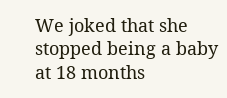We joked that she stopped being a baby at 18 months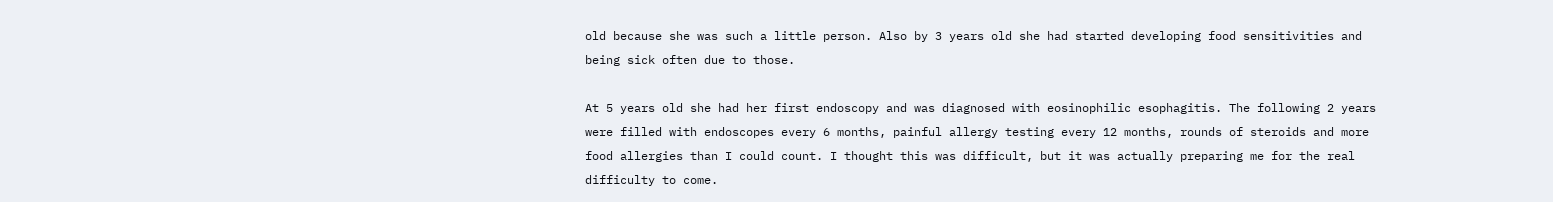old because she was such a little person. Also by 3 years old she had started developing food sensitivities and being sick often due to those.

At 5 years old she had her first endoscopy and was diagnosed with eosinophilic esophagitis. The following 2 years were filled with endoscopes every 6 months, painful allergy testing every 12 months, rounds of steroids and more food allergies than I could count. I thought this was difficult, but it was actually preparing me for the real difficulty to come.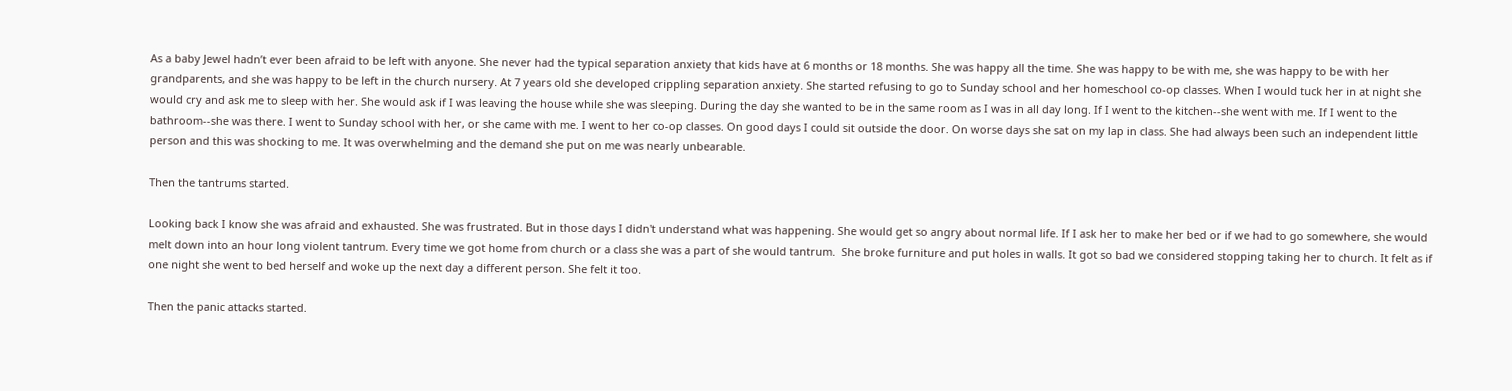As a baby Jewel hadn’t ever been afraid to be left with anyone. She never had the typical separation anxiety that kids have at 6 months or 18 months. She was happy all the time. She was happy to be with me, she was happy to be with her grandparents, and she was happy to be left in the church nursery. At 7 years old she developed crippling separation anxiety. She started refusing to go to Sunday school and her homeschool co-op classes. When I would tuck her in at night she would cry and ask me to sleep with her. She would ask if I was leaving the house while she was sleeping. During the day she wanted to be in the same room as I was in all day long. If I went to the kitchen--she went with me. If I went to the bathroom--she was there. I went to Sunday school with her, or she came with me. I went to her co-op classes. On good days I could sit outside the door. On worse days she sat on my lap in class. She had always been such an independent little person and this was shocking to me. It was overwhelming and the demand she put on me was nearly unbearable.

Then the tantrums started.

Looking back I know she was afraid and exhausted. She was frustrated. But in those days I didn't understand what was happening. She would get so angry about normal life. If I ask her to make her bed or if we had to go somewhere, she would melt down into an hour long violent tantrum. Every time we got home from church or a class she was a part of she would tantrum.  She broke furniture and put holes in walls. It got so bad we considered stopping taking her to church. It felt as if one night she went to bed herself and woke up the next day a different person. She felt it too.

Then the panic attacks started.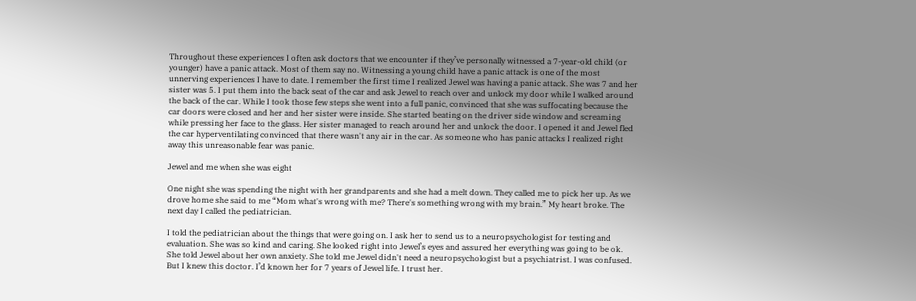Throughout these experiences I often ask doctors that we encounter if they’ve personally witnessed a 7-year-old child (or younger) have a panic attack. Most of them say no. Witnessing a young child have a panic attack is one of the most unnerving experiences I have to date. I remember the first time I realized Jewel was having a panic attack. She was 7 and her sister was 5. I put them into the back seat of the car and ask Jewel to reach over and unlock my door while I walked around the back of the car. While I took those few steps she went into a full panic, convinced that she was suffocating because the car doors were closed and her and her sister were inside. She started beating on the driver side window and screaming while pressing her face to the glass. Her sister managed to reach around her and unlock the door. I opened it and Jewel fled the car hyperventilating convinced that there wasn't any air in the car. As someone who has panic attacks I realized right away this unreasonable fear was panic.

Jewel and me when she was eight

One night she was spending the night with her grandparents and she had a melt down. They called me to pick her up. As we drove home she said to me “Mom what's wrong with me? There's something wrong with my brain.” My heart broke. The next day I called the pediatrician.

I told the pediatrician about the things that were going on. I ask her to send us to a neuropsychologist for testing and evaluation. She was so kind and caring. She looked right into Jewel’s eyes and assured her everything was going to be ok. She told Jewel about her own anxiety. She told me Jewel didn't need a neuropsychologist but a psychiatrist. I was confused. But I knew this doctor. I’d known her for 7 years of Jewel life. I trust her.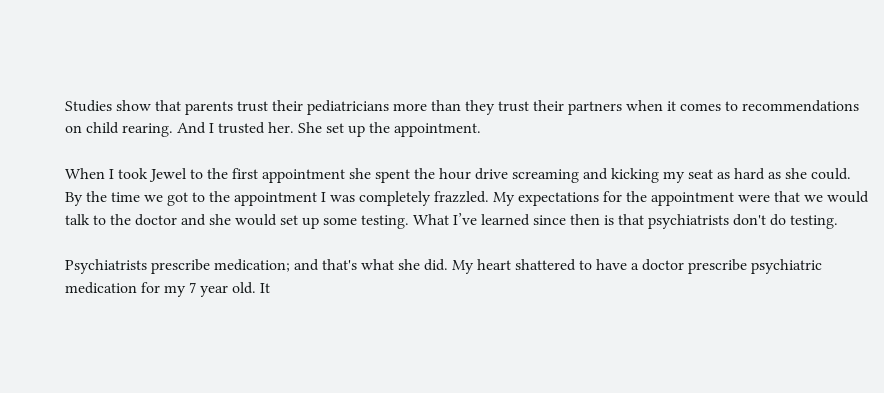Studies show that parents trust their pediatricians more than they trust their partners when it comes to recommendations on child rearing. And I trusted her. She set up the appointment.

When I took Jewel to the first appointment she spent the hour drive screaming and kicking my seat as hard as she could. By the time we got to the appointment I was completely frazzled. My expectations for the appointment were that we would talk to the doctor and she would set up some testing. What I’ve learned since then is that psychiatrists don't do testing.

Psychiatrists prescribe medication; and that's what she did. My heart shattered to have a doctor prescribe psychiatric medication for my 7 year old. It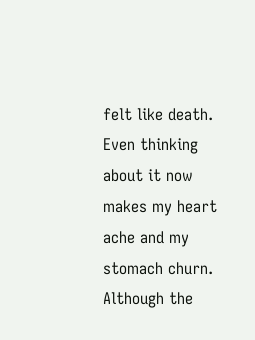felt like death. Even thinking about it now makes my heart ache and my stomach churn. Although the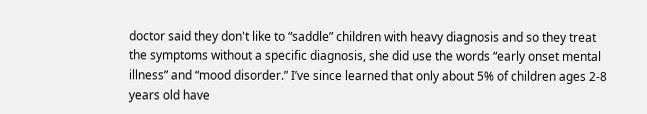doctor said they don't like to “saddle” children with heavy diagnosis and so they treat the symptoms without a specific diagnosis, she did use the words “early onset mental illness” and “mood disorder.” I’ve since learned that only about 5% of children ages 2-8 years old have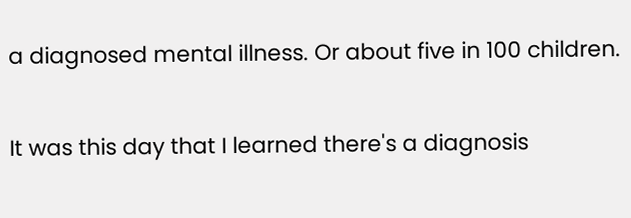a diagnosed mental illness. Or about five in 100 children.

It was this day that I learned there's a diagnosis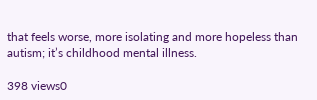that feels worse, more isolating and more hopeless than autism; it’s childhood mental illness.

398 views0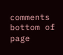comments
bottom of page